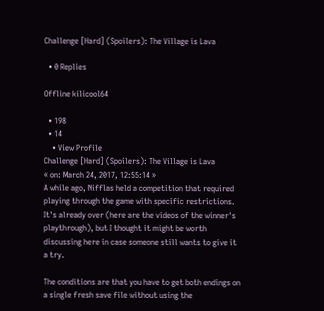Challenge [Hard] (Spoilers): The Village is Lava

  • 0 Replies

Offline kilicool64

  • 198
  • 14
    • View Profile
Challenge [Hard] (Spoilers): The Village is Lava
« on: March 24, 2017, 12:55:14 »
A while ago, Nifflas held a competition that required playing through the game with specific restrictions. It's already over (here are the videos of the winner's playthrough), but I thought it might be worth discussing here in case someone still wants to give it a try.

The conditions are that you have to get both endings on a single fresh save file without using the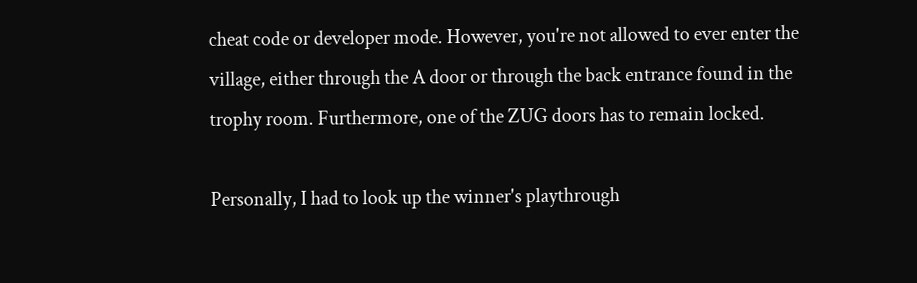cheat code or developer mode. However, you're not allowed to ever enter the village, either through the A door or through the back entrance found in the trophy room. Furthermore, one of the ZUG doors has to remain locked.

Personally, I had to look up the winner's playthrough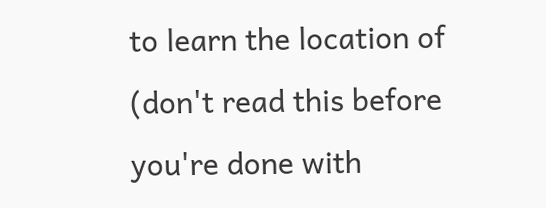to learn the location of (don't read this before you're done with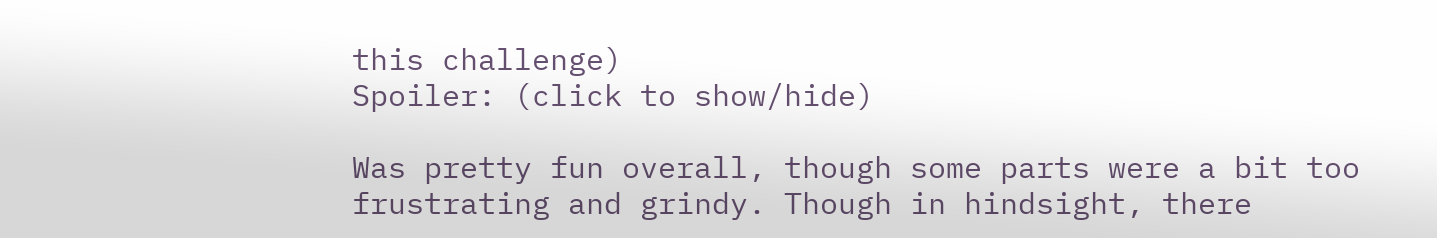this challenge)
Spoiler: (click to show/hide)

Was pretty fun overall, though some parts were a bit too frustrating and grindy. Though in hindsight, there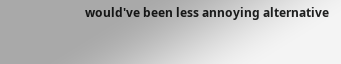would've been less annoying alternative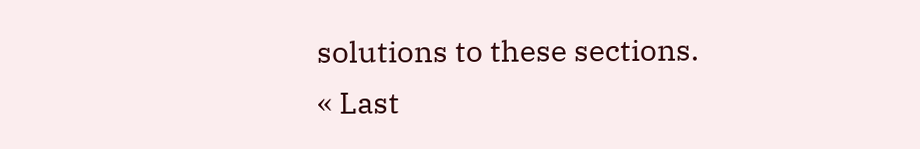solutions to these sections.
« Last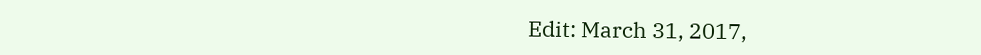Edit: March 31, 2017,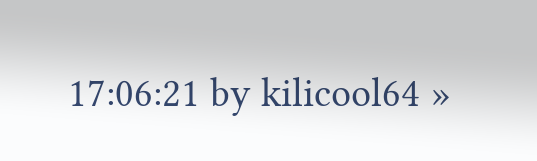17:06:21 by kilicool64 »